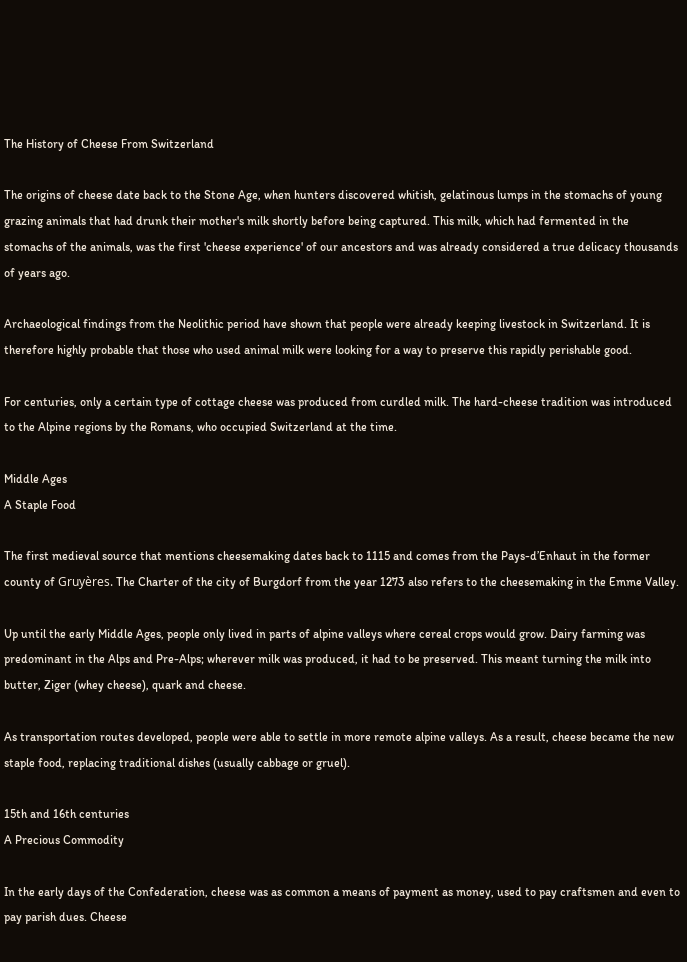The History of Cheese From Switzerland

The origins of cheese date back to the Stone Age, when hunters discovered whitish, gelatinous lumps in the stomachs of young grazing animals that had drunk their mother's milk shortly before being captured. This milk, which had fermented in the stomachs of the animals, was the first 'cheese experience' of our ancestors and was already considered a true delicacy thousands of years ago.

Archaeological findings from the Neolithic period have shown that people were already keeping livestock in Switzerland. It is therefore highly probable that those who used animal milk were looking for a way to preserve this rapidly perishable good.

For centuries, only a certain type of cottage cheese was produced from curdled milk. The hard-cheese tradition was introduced to the Alpine regions by the Romans, who occupied Switzerland at the time.

Middle Ages
A Staple Food

The first medieval source that mentions cheesemaking dates back to 1115 and comes from the Pays-d’Enhaut in the former county of Gruyères. The Charter of the city of Burgdorf from the year 1273 also refers to the cheesemaking in the Emme Valley.

Up until the early Middle Ages, people only lived in parts of alpine valleys where cereal crops would grow. Dairy farming was predominant in the Alps and Pre-Alps; wherever milk was produced, it had to be preserved. This meant turning the milk into butter, Ziger (whey cheese), quark and cheese.

As transportation routes developed, people were able to settle in more remote alpine valleys. As a result, cheese became the new staple food, replacing traditional dishes (usually cabbage or gruel).

15th and 16th centuries
A Precious Commodity

In the early days of the Confederation, cheese was as common a means of payment as money, used to pay craftsmen and even to pay parish dues. Cheese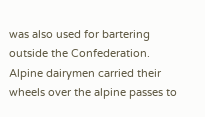was also used for bartering outside the Confederation. Alpine dairymen carried their wheels over the alpine passes to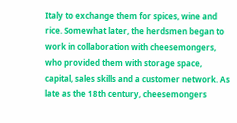Italy to exchange them for spices, wine and rice. Somewhat later, the herdsmen began to work in collaboration with cheesemongers, who provided them with storage space, capital, sales skills and a customer network. As late as the 18th century, cheesemongers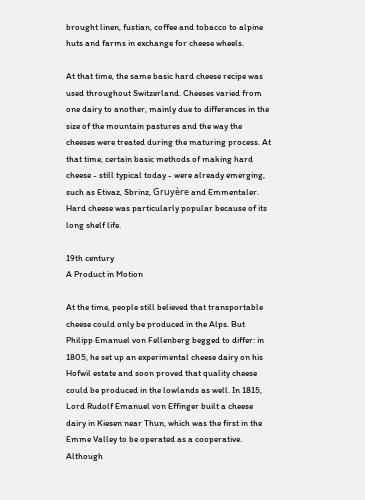brought linen, fustian, coffee and tobacco to alpine huts and farms in exchange for cheese wheels.

At that time, the same basic hard cheese recipe was used throughout Switzerland. Cheeses varied from one dairy to another, mainly due to differences in the size of the mountain pastures and the way the cheeses were treated during the maturing process. At that time, certain basic methods of making hard cheese - still typical today - were already emerging, such as Etivaz, Sbrinz, Gruyère and Emmentaler. Hard cheese was particularly popular because of its long shelf life.

19th century
A Product in Motion

At the time, people still believed that transportable cheese could only be produced in the Alps. But Philipp Emanuel von Fellenberg begged to differ: in 1805, he set up an experimental cheese dairy on his Hofwil estate and soon proved that quality cheese could be produced in the lowlands as well. In 1815, Lord Rudolf Emanuel von Effinger built a cheese dairy in Kiesen near Thun, which was the first in the Emme Valley to be operated as a cooperative. Although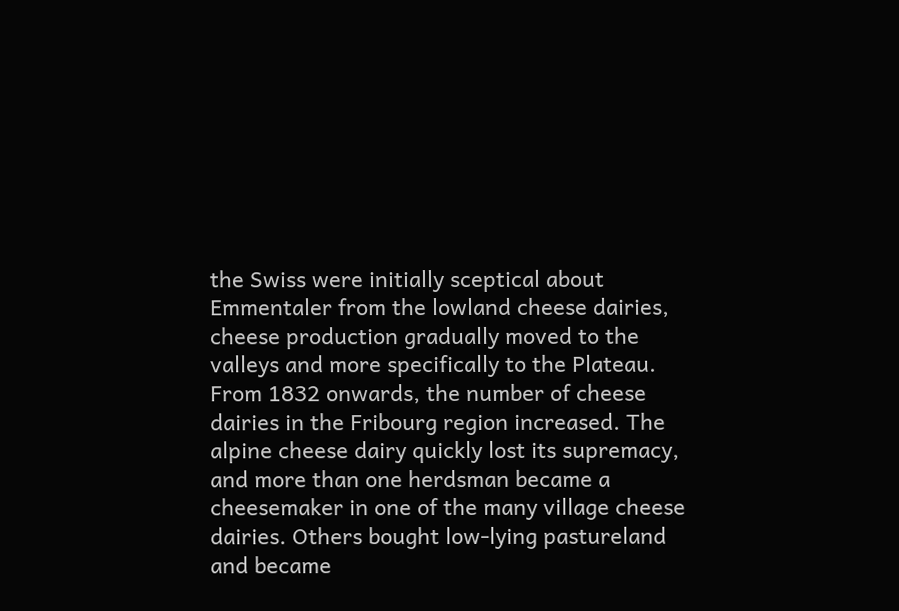the Swiss were initially sceptical about Emmentaler from the lowland cheese dairies, cheese production gradually moved to the valleys and more specifically to the Plateau. From 1832 onwards, the number of cheese dairies in the Fribourg region increased. The alpine cheese dairy quickly lost its supremacy, and more than one herdsman became a cheesemaker in one of the many village cheese dairies. Others bought low-lying pastureland and became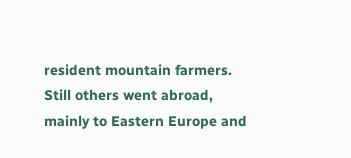resident mountain farmers. Still others went abroad, mainly to Eastern Europe and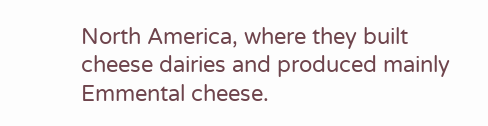North America, where they built cheese dairies and produced mainly Emmental cheese.